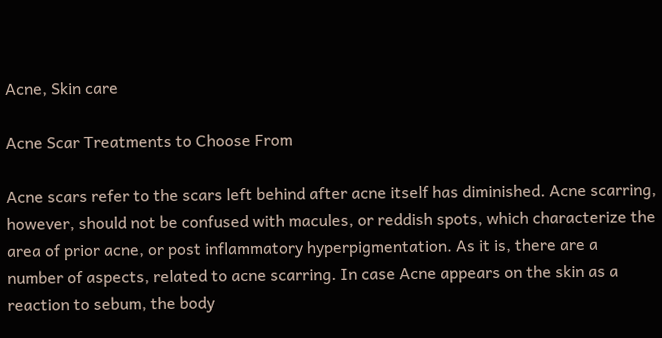Acne, Skin care

Acne Scar Treatments to Choose From

Acne scars refer to the scars left behind after acne itself has diminished. Acne scarring, however, should not be confused with macules, or reddish spots, which characterize the area of prior acne, or post inflammatory hyperpigmentation. As it is, there are a number of aspects, related to acne scarring. In case Acne appears on the skin as a reaction to sebum, the body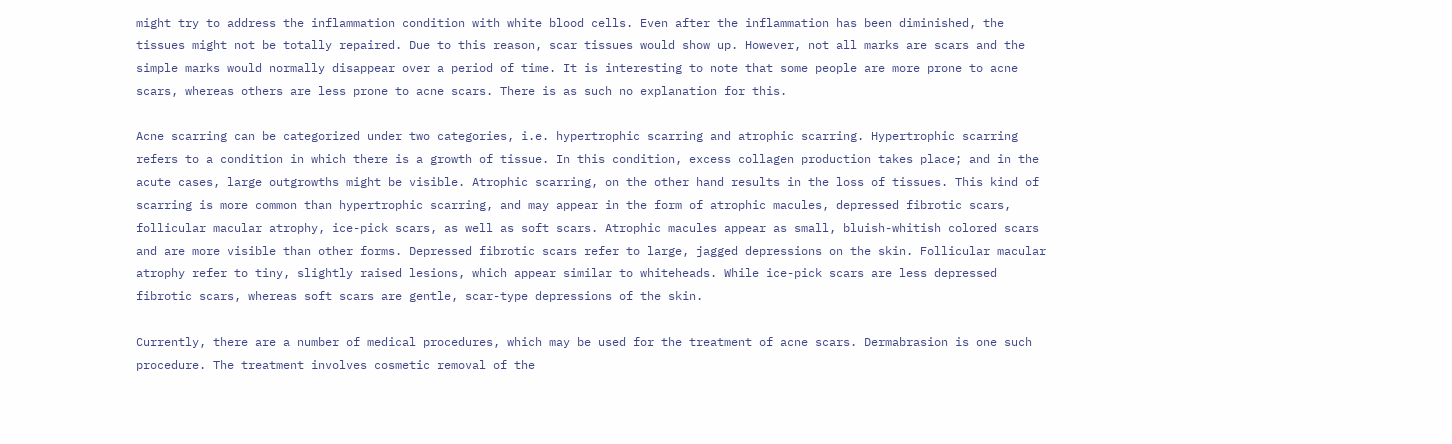might try to address the inflammation condition with white blood cells. Even after the inflammation has been diminished, the tissues might not be totally repaired. Due to this reason, scar tissues would show up. However, not all marks are scars and the simple marks would normally disappear over a period of time. It is interesting to note that some people are more prone to acne scars, whereas others are less prone to acne scars. There is as such no explanation for this.

Acne scarring can be categorized under two categories, i.e. hypertrophic scarring and atrophic scarring. Hypertrophic scarring refers to a condition in which there is a growth of tissue. In this condition, excess collagen production takes place; and in the acute cases, large outgrowths might be visible. Atrophic scarring, on the other hand results in the loss of tissues. This kind of scarring is more common than hypertrophic scarring, and may appear in the form of atrophic macules, depressed fibrotic scars, follicular macular atrophy, ice-pick scars, as well as soft scars. Atrophic macules appear as small, bluish-whitish colored scars and are more visible than other forms. Depressed fibrotic scars refer to large, jagged depressions on the skin. Follicular macular atrophy refer to tiny, slightly raised lesions, which appear similar to whiteheads. While ice-pick scars are less depressed fibrotic scars, whereas soft scars are gentle, scar-type depressions of the skin.

Currently, there are a number of medical procedures, which may be used for the treatment of acne scars. Dermabrasion is one such procedure. The treatment involves cosmetic removal of the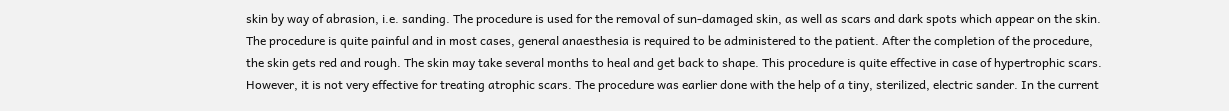skin by way of abrasion, i.e. sanding. The procedure is used for the removal of sun-damaged skin, as well as scars and dark spots which appear on the skin. The procedure is quite painful and in most cases, general anaesthesia is required to be administered to the patient. After the completion of the procedure, the skin gets red and rough. The skin may take several months to heal and get back to shape. This procedure is quite effective in case of hypertrophic scars. However, it is not very effective for treating atrophic scars. The procedure was earlier done with the help of a tiny, sterilized, electric sander. In the current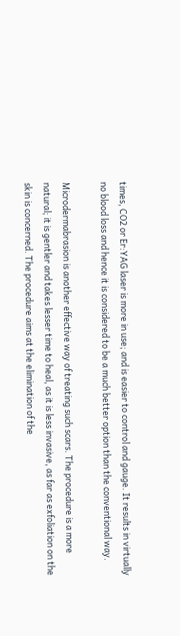times, CO2 or Er:YAG laser is more in use; and is easier to control and gauge. It results in virtually no blood loss and hence it is considered to be a much better option than the conventional way.

Microdermabrasion is another effective way of treating such scars. The procedure is a more natural; it is gentler and takes lesser time to heal, as it is less invasive, as far as exfoliation on the skin is concerned. The procedure aims at the elimination of the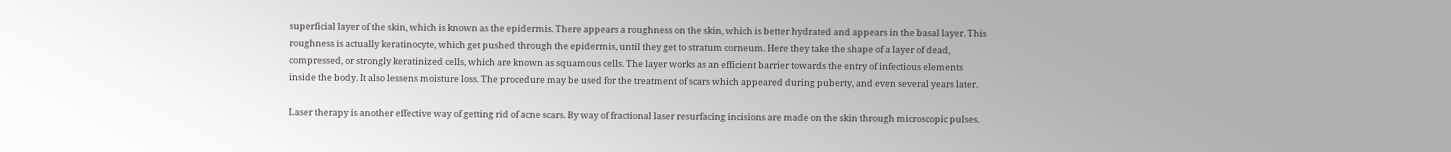superficial layer of the skin, which is known as the epidermis. There appears a roughness on the skin, which is better hydrated and appears in the basal layer. This roughness is actually keratinocyte, which get pushed through the epidermis, until they get to stratum corneum. Here they take the shape of a layer of dead, compressed, or strongly keratinized cells, which are known as squamous cells. The layer works as an efficient barrier towards the entry of infectious elements inside the body. It also lessens moisture loss. The procedure may be used for the treatment of scars which appeared during puberty, and even several years later.

Laser therapy is another effective way of getting rid of acne scars. By way of fractional laser resurfacing incisions are made on the skin through microscopic pulses.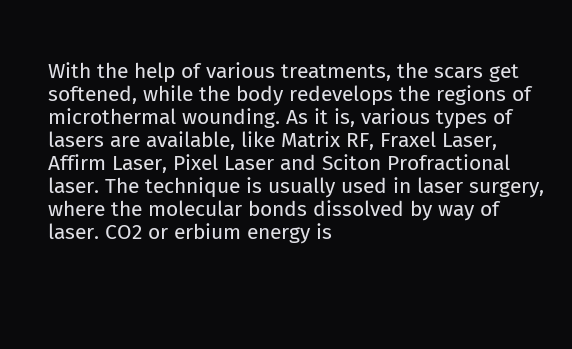With the help of various treatments, the scars get softened, while the body redevelops the regions of microthermal wounding. As it is, various types of lasers are available, like Matrix RF, Fraxel Laser, Affirm Laser, Pixel Laser and Sciton Profractional laser. The technique is usually used in laser surgery, where the molecular bonds dissolved by way of laser. CO2 or erbium energy is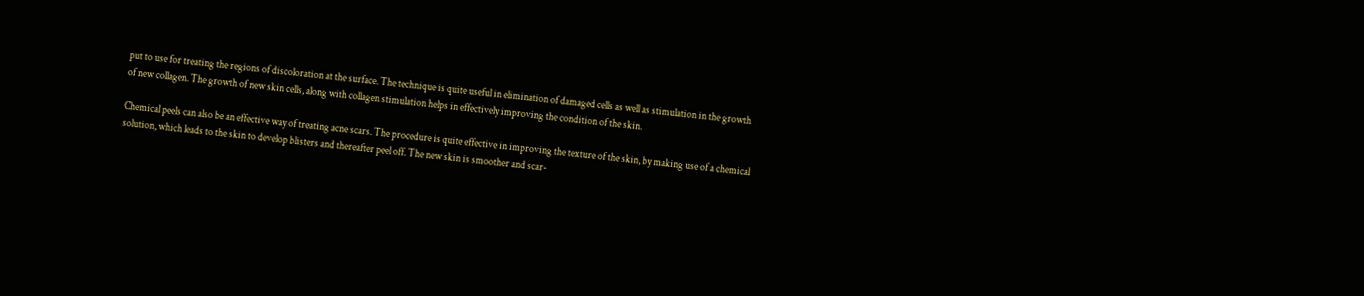put to use for treating the regions of discoloration at the surface. The technique is quite useful in elimination of damaged cells as well as stimulation in the growth of new collagen. The growth of new skin cells, along with collagen stimulation helps in effectively improving the condition of the skin.

Chemical peels can also be an effective way of treating acne scars. The procedure is quite effective in improving the texture of the skin, by making use of a chemical solution, which leads to the skin to develop blisters and thereafter peel off. The new skin is smoother and scar-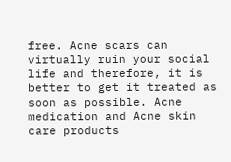free. Acne scars can virtually ruin your social life and therefore, it is better to get it treated as soon as possible. Acne medication and Acne skin care products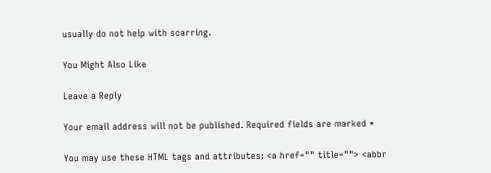usually do not help with scarring.

You Might Also Like

Leave a Reply

Your email address will not be published. Required fields are marked *

You may use these HTML tags and attributes: <a href="" title=""> <abbr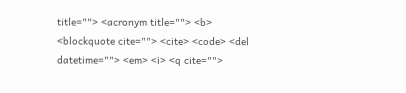title=""> <acronym title=""> <b> <blockquote cite=""> <cite> <code> <del datetime=""> <em> <i> <q cite="">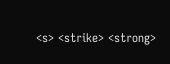<s> <strike> <strong>